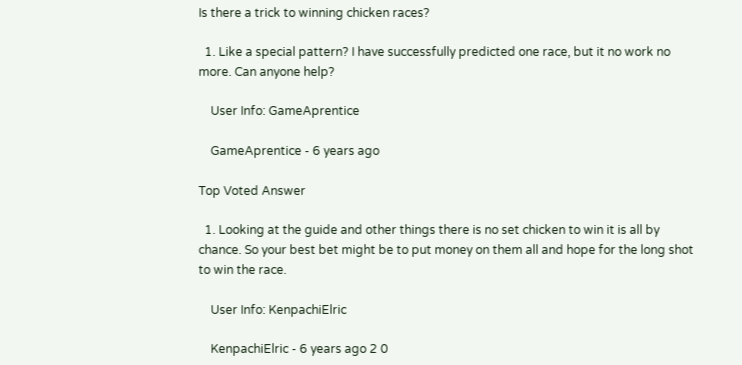Is there a trick to winning chicken races?

  1. Like a special pattern? I have successfully predicted one race, but it no work no more. Can anyone help?

    User Info: GameAprentice

    GameAprentice - 6 years ago

Top Voted Answer

  1. Looking at the guide and other things there is no set chicken to win it is all by chance. So your best bet might be to put money on them all and hope for the long shot to win the race.

    User Info: KenpachiElric

    KenpachiElric - 6 years ago 2 0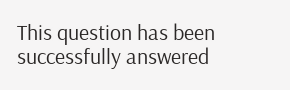This question has been successfully answered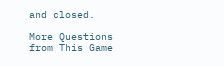and closed.

More Questions from This Game